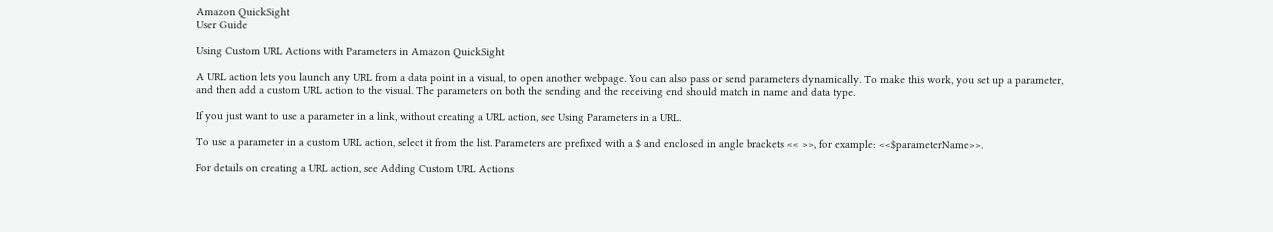Amazon QuickSight
User Guide

Using Custom URL Actions with Parameters in Amazon QuickSight

A URL action lets you launch any URL from a data point in a visual, to open another webpage. You can also pass or send parameters dynamically. To make this work, you set up a parameter, and then add a custom URL action to the visual. The parameters on both the sending and the receiving end should match in name and data type.

If you just want to use a parameter in a link, without creating a URL action, see Using Parameters in a URL.

To use a parameter in a custom URL action, select it from the list. Parameters are prefixed with a $ and enclosed in angle brackets << >>, for example: <<$parameterName>>.

For details on creating a URL action, see Adding Custom URL Actions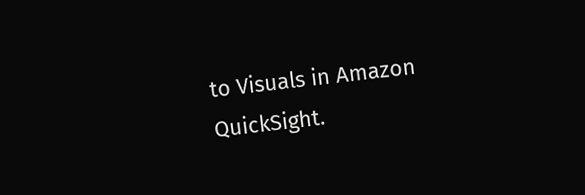to Visuals in Amazon QuickSight.